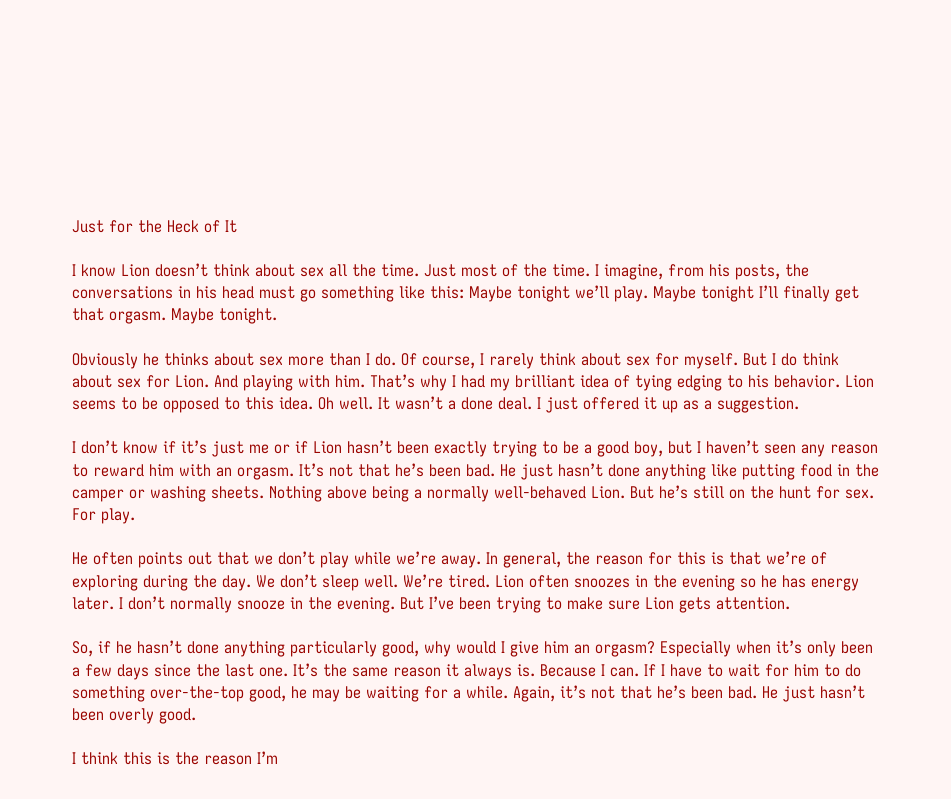Just for the Heck of It

I know Lion doesn’t think about sex all the time. Just most of the time. I imagine, from his posts, the conversations in his head must go something like this: Maybe tonight we’ll play. Maybe tonight I’ll finally get that orgasm. Maybe tonight.

Obviously he thinks about sex more than I do. Of course, I rarely think about sex for myself. But I do think about sex for Lion. And playing with him. That’s why I had my brilliant idea of tying edging to his behavior. Lion seems to be opposed to this idea. Oh well. It wasn’t a done deal. I just offered it up as a suggestion.

I don’t know if it’s just me or if Lion hasn’t been exactly trying to be a good boy, but I haven’t seen any reason to reward him with an orgasm. It’s not that he’s been bad. He just hasn’t done anything like putting food in the camper or washing sheets. Nothing above being a normally well-behaved Lion. But he’s still on the hunt for sex. For play.

He often points out that we don’t play while we’re away. In general, the reason for this is that we’re of exploring during the day. We don’t sleep well. We’re tired. Lion often snoozes in the evening so he has energy later. I don’t normally snooze in the evening. But I’ve been trying to make sure Lion gets attention.

So, if he hasn’t done anything particularly good, why would I give him an orgasm? Especially when it’s only been a few days since the last one. It’s the same reason it always is. Because I can. If I have to wait for him to do something over-the-top good, he may be waiting for a while. Again, it’s not that he’s been bad. He just hasn’t been overly good.

I think this is the reason I’m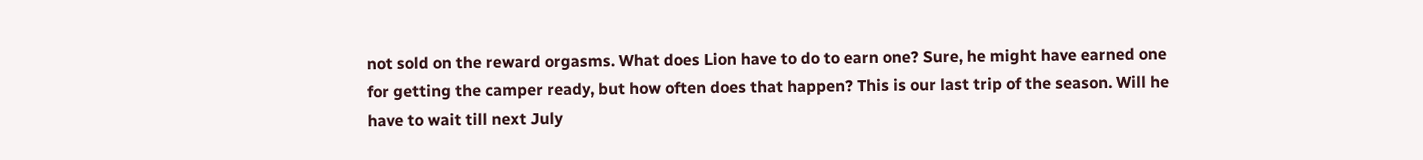not sold on the reward orgasms. What does Lion have to do to earn one? Sure, he might have earned one for getting the camper ready, but how often does that happen? This is our last trip of the season. Will he have to wait till next July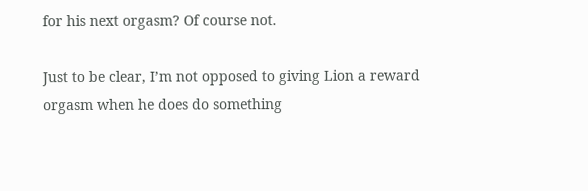for his next orgasm? Of course not.

Just to be clear, I’m not opposed to giving Lion a reward orgasm when he does do something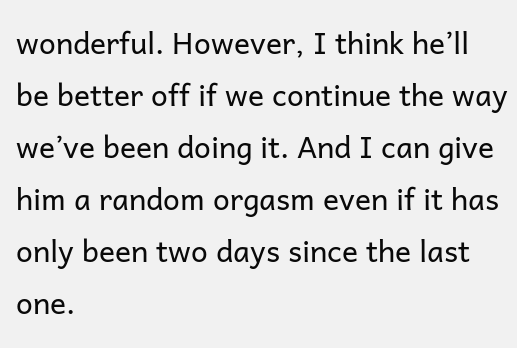wonderful. However, I think he’ll be better off if we continue the way we’ve been doing it. And I can give him a random orgasm even if it has only been two days since the last one.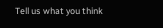Tell us what you think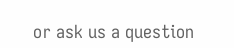or ask us a question